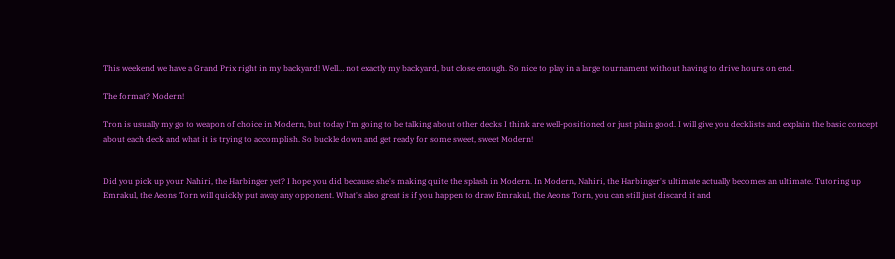This weekend we have a Grand Prix right in my backyard! Well… not exactly my backyard, but close enough. So nice to play in a large tournament without having to drive hours on end.

The format? Modern!

Tron is usually my go to weapon of choice in Modern, but today I'm going to be talking about other decks I think are well-positioned or just plain good. I will give you decklists and explain the basic concept about each deck and what it is trying to accomplish. So buckle down and get ready for some sweet, sweet Modern!


Did you pick up your Nahiri, the Harbinger yet? I hope you did because she's making quite the splash in Modern. In Modern, Nahiri, the Harbinger's ultimate actually becomes an ultimate. Tutoring up Emrakul, the Aeons Torn will quickly put away any opponent. What's also great is if you happen to draw Emrakul, the Aeons Torn, you can still just discard it and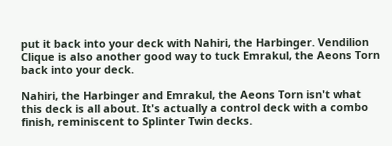put it back into your deck with Nahiri, the Harbinger. Vendilion Clique is also another good way to tuck Emrakul, the Aeons Torn back into your deck.

Nahiri, the Harbinger and Emrakul, the Aeons Torn isn't what this deck is all about. It's actually a control deck with a combo finish, reminiscent to Splinter Twin decks.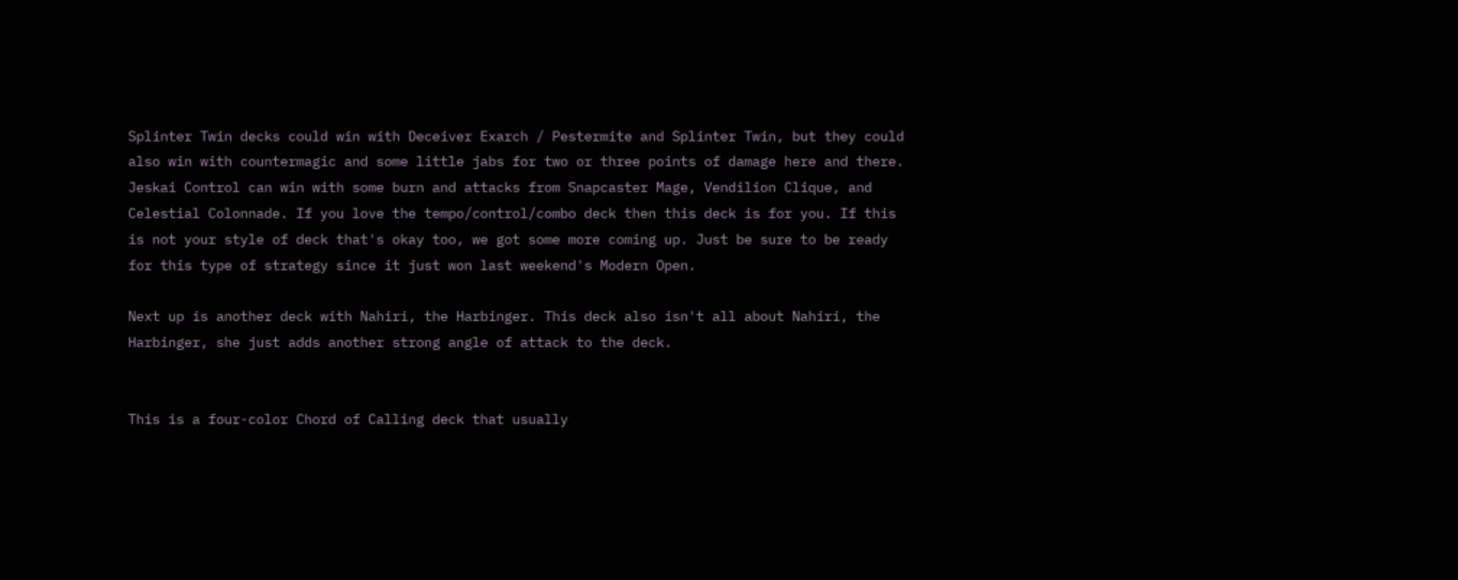Splinter Twin decks could win with Deceiver Exarch / Pestermite and Splinter Twin, but they could also win with countermagic and some little jabs for two or three points of damage here and there. Jeskai Control can win with some burn and attacks from Snapcaster Mage, Vendilion Clique, and Celestial Colonnade. If you love the tempo/control/combo deck then this deck is for you. If this is not your style of deck that's okay too, we got some more coming up. Just be sure to be ready for this type of strategy since it just won last weekend's Modern Open.

Next up is another deck with Nahiri, the Harbinger. This deck also isn't all about Nahiri, the Harbinger, she just adds another strong angle of attack to the deck.


This is a four-color Chord of Calling deck that usually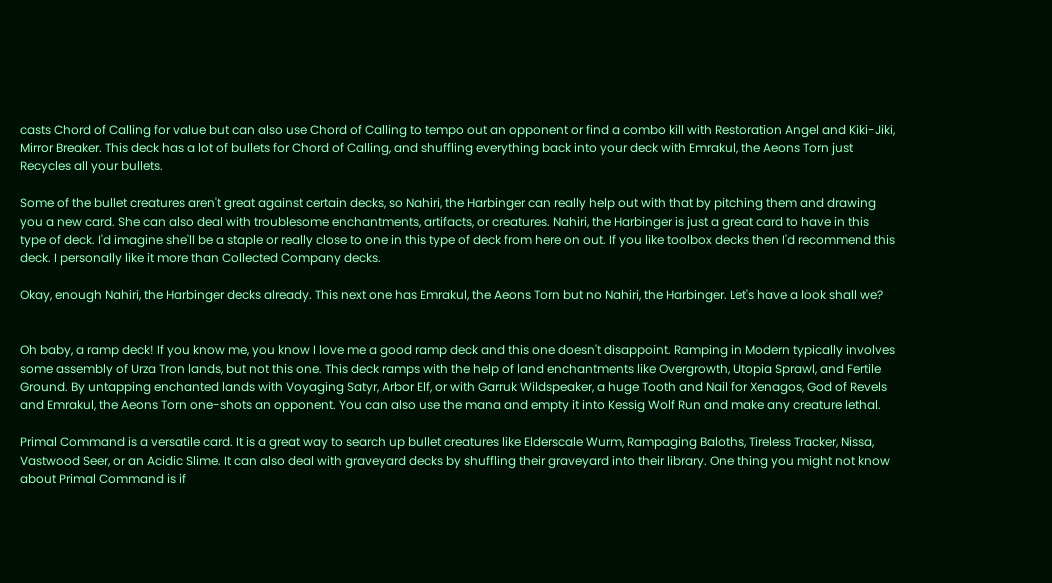casts Chord of Calling for value but can also use Chord of Calling to tempo out an opponent or find a combo kill with Restoration Angel and Kiki-Jiki, Mirror Breaker. This deck has a lot of bullets for Chord of Calling, and shuffling everything back into your deck with Emrakul, the Aeons Torn just Recycles all your bullets.

Some of the bullet creatures aren't great against certain decks, so Nahiri, the Harbinger can really help out with that by pitching them and drawing you a new card. She can also deal with troublesome enchantments, artifacts, or creatures. Nahiri, the Harbinger is just a great card to have in this type of deck. I'd imagine she'll be a staple or really close to one in this type of deck from here on out. If you like toolbox decks then I'd recommend this deck. I personally like it more than Collected Company decks.

Okay, enough Nahiri, the Harbinger decks already. This next one has Emrakul, the Aeons Torn but no Nahiri, the Harbinger. Let's have a look shall we?


Oh baby, a ramp deck! If you know me, you know I love me a good ramp deck and this one doesn't disappoint. Ramping in Modern typically involves some assembly of Urza Tron lands, but not this one. This deck ramps with the help of land enchantments like Overgrowth, Utopia Sprawl, and Fertile Ground. By untapping enchanted lands with Voyaging Satyr, Arbor Elf, or with Garruk Wildspeaker, a huge Tooth and Nail for Xenagos, God of Revels and Emrakul, the Aeons Torn one-shots an opponent. You can also use the mana and empty it into Kessig Wolf Run and make any creature lethal.

Primal Command is a versatile card. It is a great way to search up bullet creatures like Elderscale Wurm, Rampaging Baloths, Tireless Tracker, Nissa, Vastwood Seer, or an Acidic Slime. It can also deal with graveyard decks by shuffling their graveyard into their library. One thing you might not know about Primal Command is if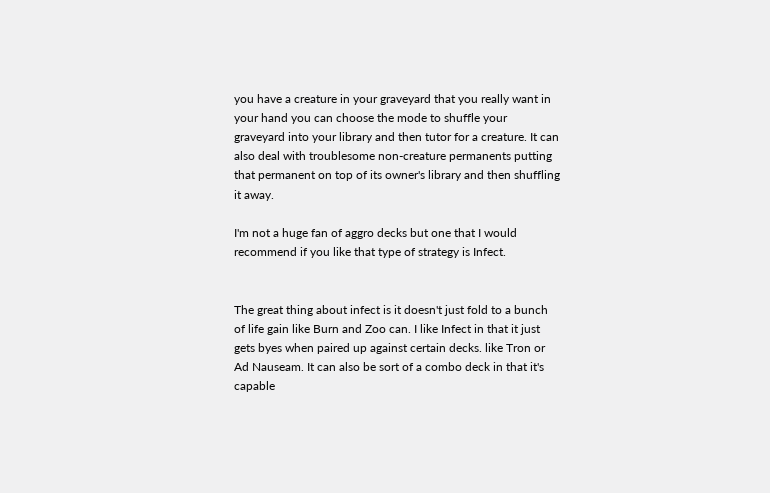you have a creature in your graveyard that you really want in your hand you can choose the mode to shuffle your graveyard into your library and then tutor for a creature. It can also deal with troublesome non-creature permanents putting that permanent on top of its owner's library and then shuffling it away.

I'm not a huge fan of aggro decks but one that I would recommend if you like that type of strategy is Infect.


The great thing about infect is it doesn't just fold to a bunch of life gain like Burn and Zoo can. I like Infect in that it just gets byes when paired up against certain decks. like Tron or Ad Nauseam. It can also be sort of a combo deck in that it's capable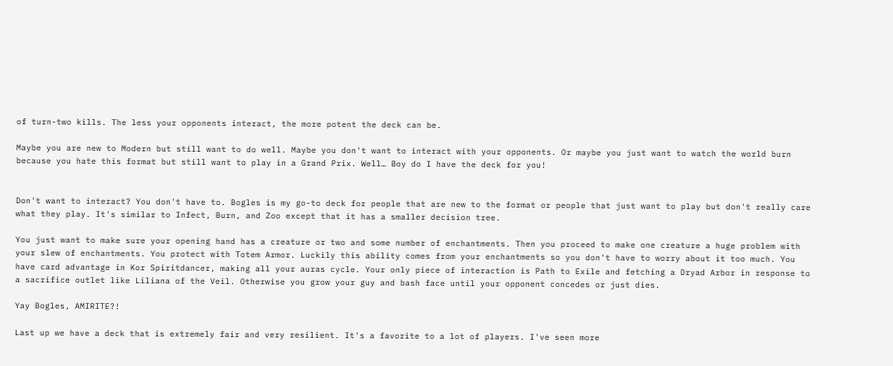of turn-two kills. The less your opponents interact, the more potent the deck can be.

Maybe you are new to Modern but still want to do well. Maybe you don't want to interact with your opponents. Or maybe you just want to watch the world burn because you hate this format but still want to play in a Grand Prix. Well… Boy do I have the deck for you!


Don't want to interact? You don't have to. Bogles is my go-to deck for people that are new to the format or people that just want to play but don't really care what they play. It's similar to Infect, Burn, and Zoo except that it has a smaller decision tree.

You just want to make sure your opening hand has a creature or two and some number of enchantments. Then you proceed to make one creature a huge problem with your slew of enchantments. You protect with Totem Armor. Luckily this ability comes from your enchantments so you don't have to worry about it too much. You have card advantage in Kor Spiritdancer, making all your auras cycle. Your only piece of interaction is Path to Exile and fetching a Dryad Arbor in response to a sacrifice outlet like Liliana of the Veil. Otherwise you grow your guy and bash face until your opponent concedes or just dies.

Yay Bogles, AMIRITE?!

Last up we have a deck that is extremely fair and very resilient. It's a favorite to a lot of players. I've seen more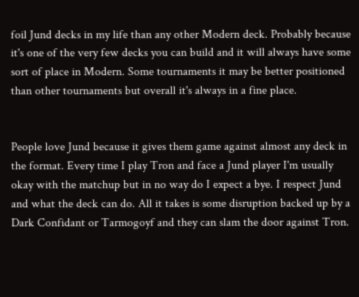foil Jund decks in my life than any other Modern deck. Probably because it's one of the very few decks you can build and it will always have some sort of place in Modern. Some tournaments it may be better positioned than other tournaments but overall it's always in a fine place.


People love Jund because it gives them game against almost any deck in the format. Every time I play Tron and face a Jund player I'm usually okay with the matchup but in no way do I expect a bye. I respect Jund and what the deck can do. All it takes is some disruption backed up by a Dark Confidant or Tarmogoyf and they can slam the door against Tron.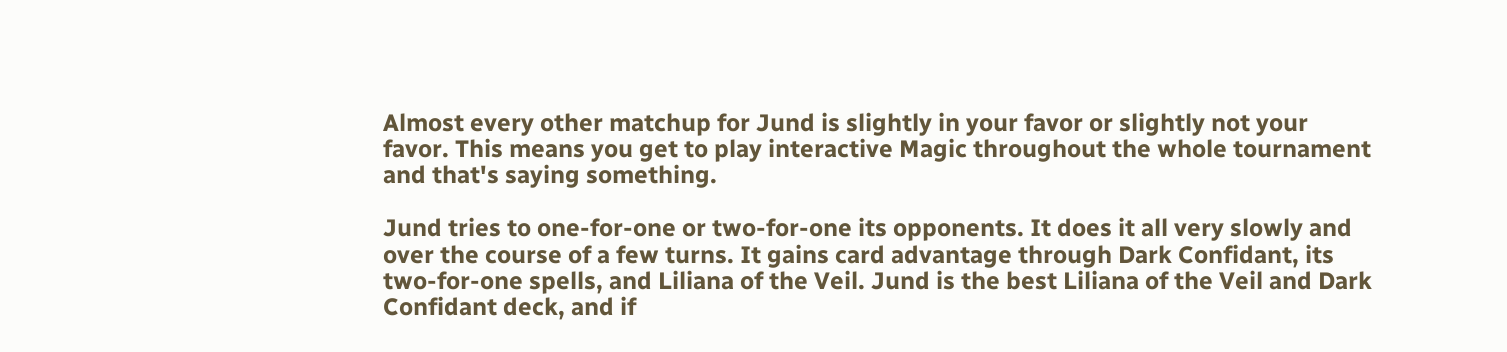Almost every other matchup for Jund is slightly in your favor or slightly not your favor. This means you get to play interactive Magic throughout the whole tournament and that's saying something.

Jund tries to one-for-one or two-for-one its opponents. It does it all very slowly and over the course of a few turns. It gains card advantage through Dark Confidant, its two-for-one spells, and Liliana of the Veil. Jund is the best Liliana of the Veil and Dark Confidant deck, and if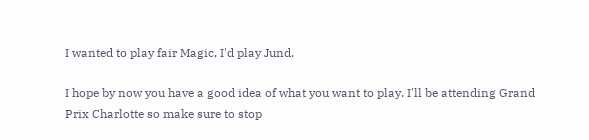I wanted to play fair Magic, I'd play Jund.

I hope by now you have a good idea of what you want to play. I'll be attending Grand Prix Charlotte so make sure to stop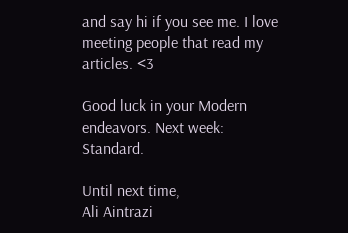and say hi if you see me. I love meeting people that read my articles. <3

Good luck in your Modern endeavors. Next week: Standard.

Until next time,
Ali Aintrazi